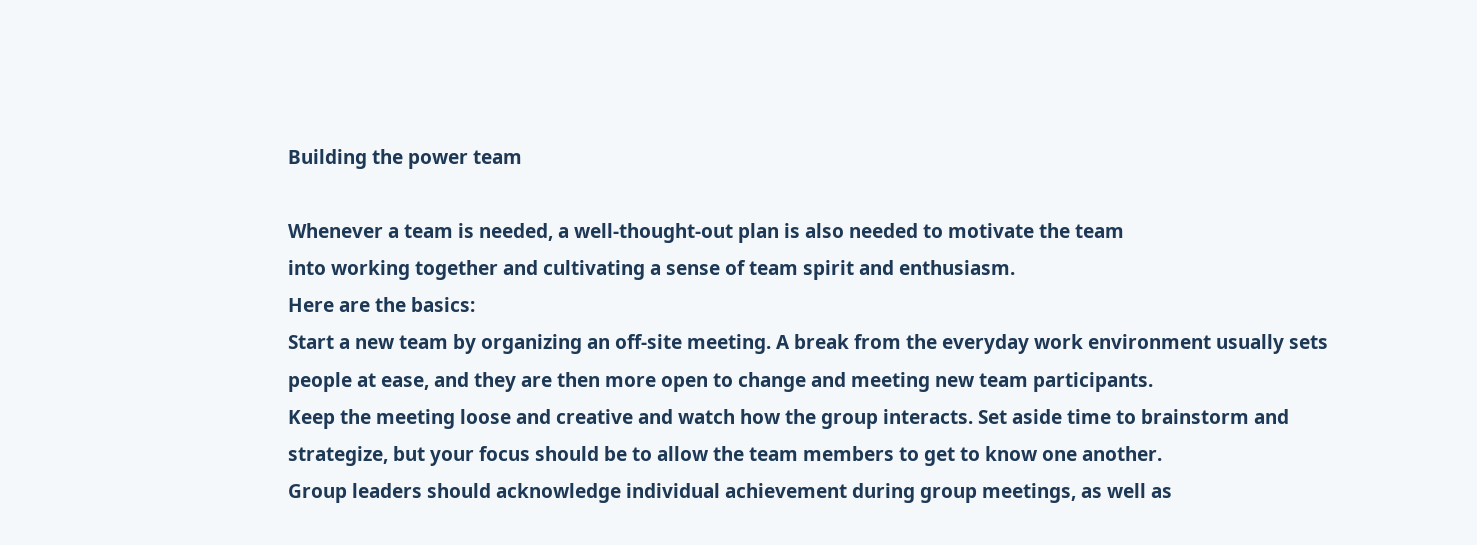Building the power team

Whenever a team is needed, a well-thought-out plan is also needed to motivate the team
into working together and cultivating a sense of team spirit and enthusiasm.
Here are the basics:
Start a new team by organizing an off-site meeting. A break from the everyday work environment usually sets people at ease, and they are then more open to change and meeting new team participants.
Keep the meeting loose and creative and watch how the group interacts. Set aside time to brainstorm and strategize, but your focus should be to allow the team members to get to know one another.
Group leaders should acknowledge individual achievement during group meetings, as well as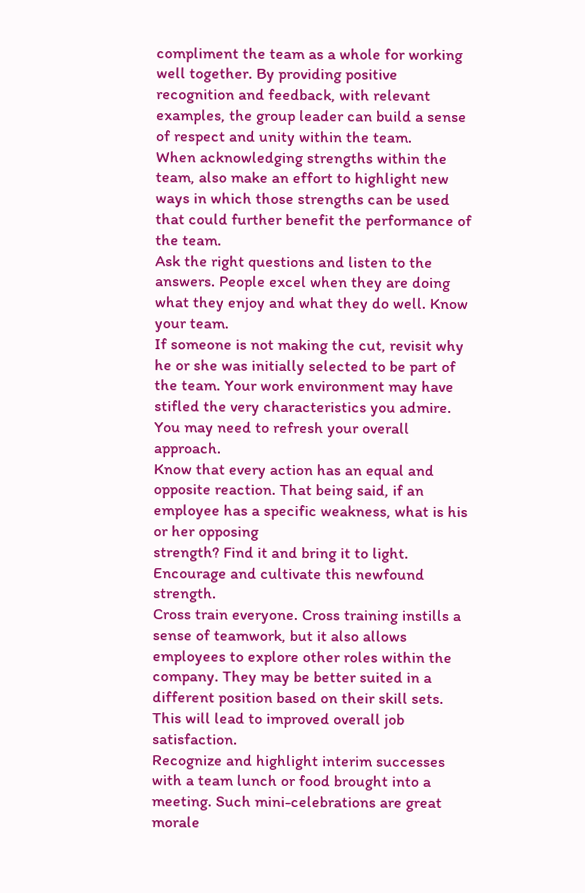compliment the team as a whole for working well together. By providing positive recognition and feedback, with relevant examples, the group leader can build a sense of respect and unity within the team.
When acknowledging strengths within the team, also make an effort to highlight new ways in which those strengths can be used that could further benefit the performance of the team.
Ask the right questions and listen to the answers. People excel when they are doing what they enjoy and what they do well. Know your team.
If someone is not making the cut, revisit why he or she was initially selected to be part of the team. Your work environment may have stifled the very characteristics you admire. You may need to refresh your overall approach.
Know that every action has an equal and opposite reaction. That being said, if an employee has a specific weakness, what is his or her opposing
strength? Find it and bring it to light. Encourage and cultivate this newfound strength.
Cross train everyone. Cross training instills a sense of teamwork, but it also allows employees to explore other roles within the company. They may be better suited in a different position based on their skill sets. This will lead to improved overall job satisfaction.
Recognize and highlight interim successes with a team lunch or food brought into a meeting. Such mini-celebrations are great morale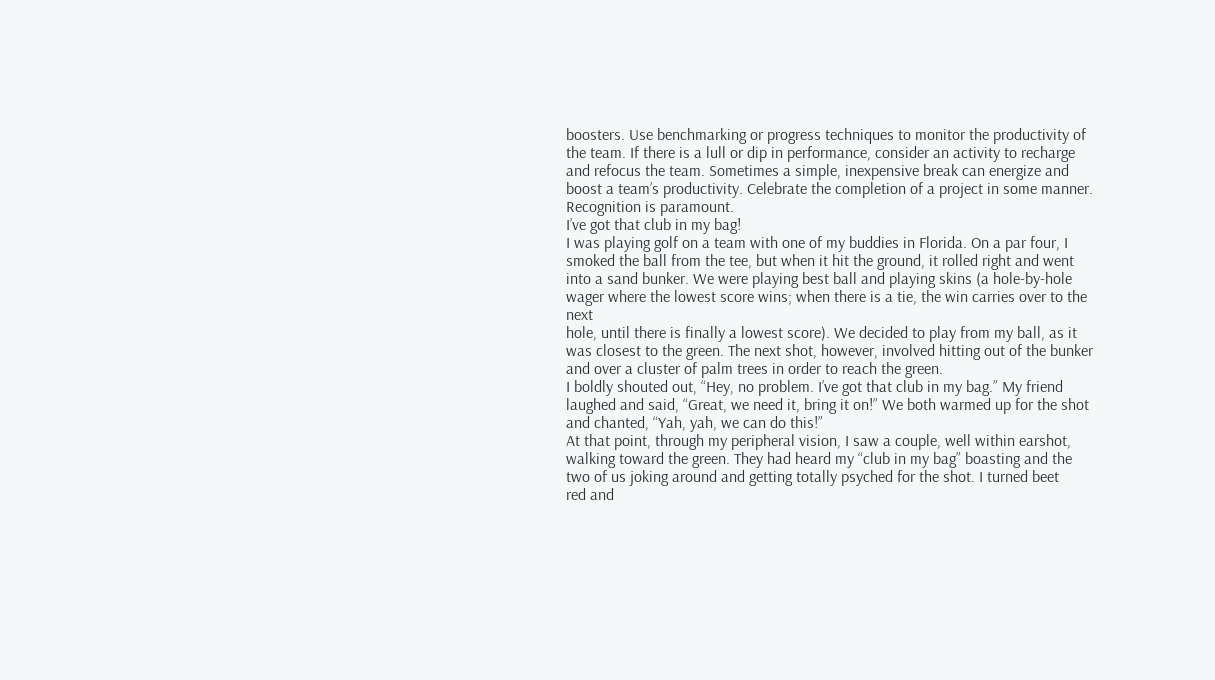boosters. Use benchmarking or progress techniques to monitor the productivity of the team. If there is a lull or dip in performance, consider an activity to recharge and refocus the team. Sometimes a simple, inexpensive break can energize and boost a team’s productivity. Celebrate the completion of a project in some manner. Recognition is paramount.
I’ve got that club in my bag!
I was playing golf on a team with one of my buddies in Florida. On a par four, I smoked the ball from the tee, but when it hit the ground, it rolled right and went into a sand bunker. We were playing best ball and playing skins (a hole-by-hole wager where the lowest score wins; when there is a tie, the win carries over to the next
hole, until there is finally a lowest score). We decided to play from my ball, as it was closest to the green. The next shot, however, involved hitting out of the bunker and over a cluster of palm trees in order to reach the green.
I boldly shouted out, “Hey, no problem. I’ve got that club in my bag.” My friend laughed and said, “Great, we need it, bring it on!” We both warmed up for the shot and chanted, “Yah, yah, we can do this!”
At that point, through my peripheral vision, I saw a couple, well within earshot, walking toward the green. They had heard my “club in my bag” boasting and the two of us joking around and getting totally psyched for the shot. I turned beet
red and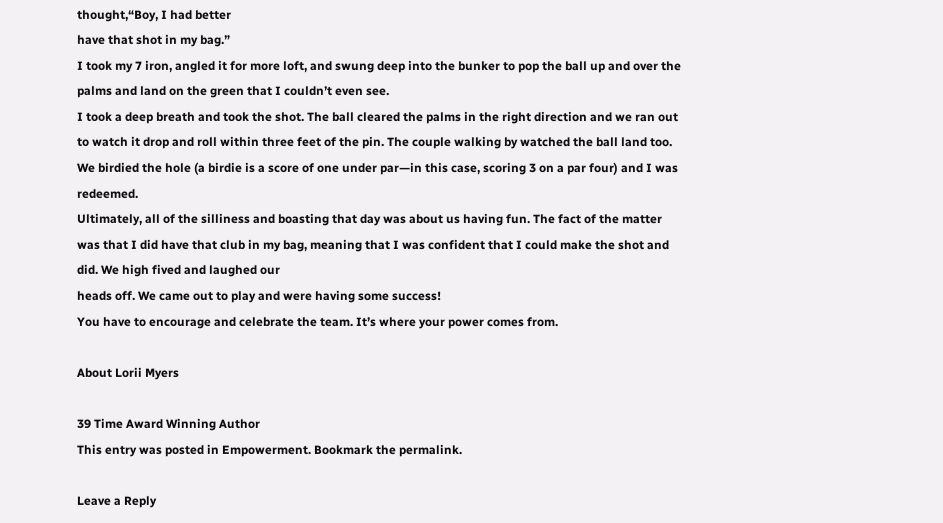thought,“Boy, I had better
have that shot in my bag.”
I took my 7 iron, angled it for more loft, and swung deep into the bunker to pop the ball up and over the palms and land on the green that I couldn’t even see.
I took a deep breath and took the shot. The ball cleared the palms in the right direction and we ran out to watch it drop and roll within three feet of the pin. The couple walking by watched the ball land too.
We birdied the hole (a birdie is a score of one under par—in this case, scoring 3 on a par four) and I was redeemed.
Ultimately, all of the silliness and boasting that day was about us having fun. The fact of the matter was that I did have that club in my bag, meaning that I was confident that I could make the shot and did. We high fived and laughed our
heads off. We came out to play and were having some success!
You have to encourage and celebrate the team. It’s where your power comes from.

About Lorii Myers

39 Time Award Winning Author
This entry was posted in Empowerment. Bookmark the permalink.

Leave a Reply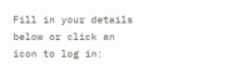Fill in your details below or click an icon to log in: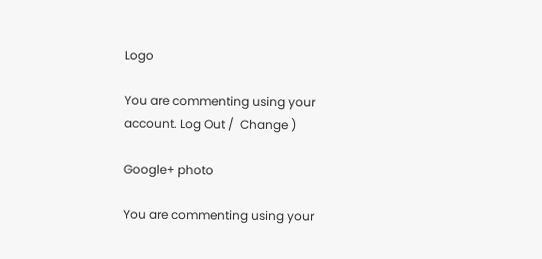Logo

You are commenting using your account. Log Out /  Change )

Google+ photo

You are commenting using your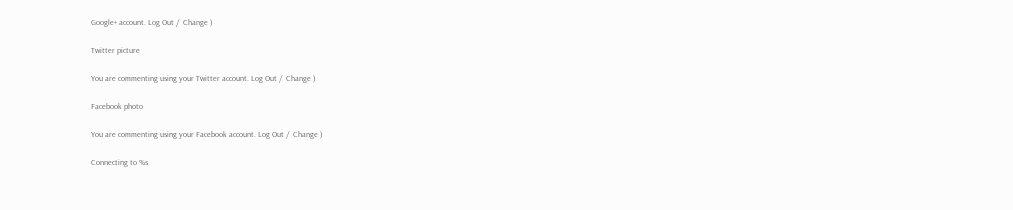Google+ account. Log Out /  Change )

Twitter picture

You are commenting using your Twitter account. Log Out /  Change )

Facebook photo

You are commenting using your Facebook account. Log Out /  Change )

Connecting to %s